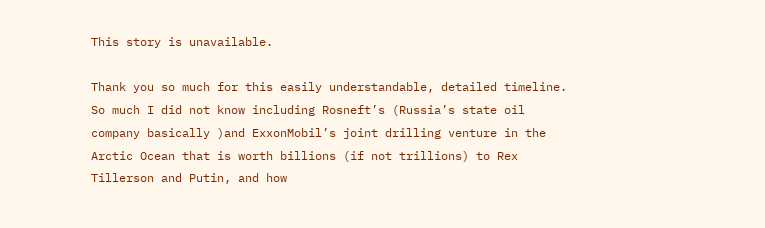This story is unavailable.

Thank you so much for this easily understandable, detailed timeline. So much I did not know including Rosneft’s (Russia’s state oil company basically )and ExxonMobil’s joint drilling venture in the Arctic Ocean that is worth billions (if not trillions) to Rex Tillerson and Putin, and how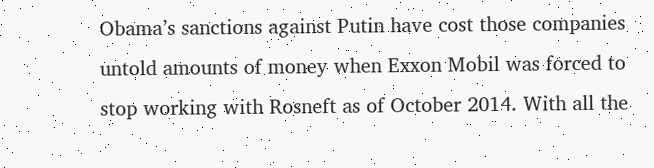Obama’s sanctions against Putin have cost those companies untold amounts of money when Exxon Mobil was forced to stop working with Rosneft as of October 2014. With all the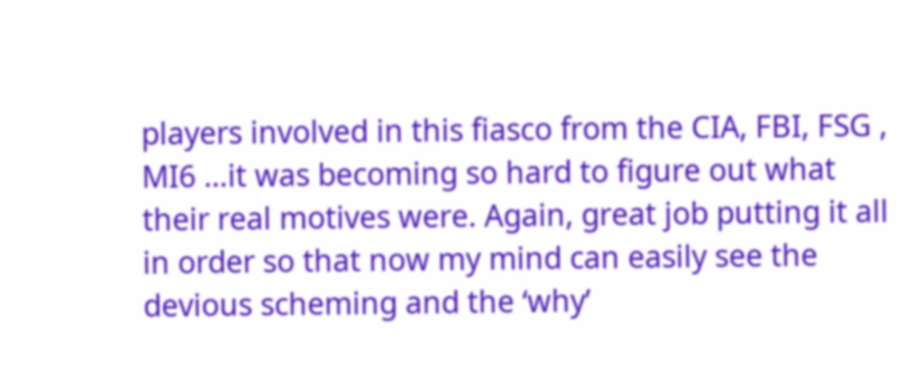players involved in this fiasco from the CIA, FBI, FSG , MI6 …it was becoming so hard to figure out what their real motives were. Again, great job putting it all in order so that now my mind can easily see the devious scheming and the ‘why’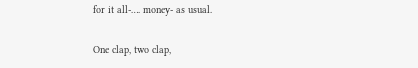for it all-…. money- as usual.

One clap, two clap,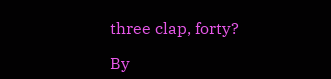three clap, forty?

By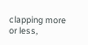clapping more or less,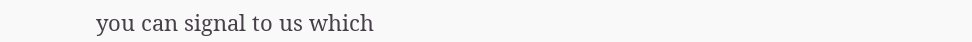you can signal to us which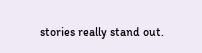stories really stand out.